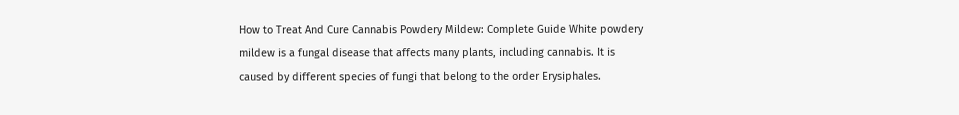How to Treat And Cure Cannabis Powdery Mildew: Complete Guide White powdery mildew is a fungal disease that affects many plants, including cannabis. It is caused by different species of fungi that belong to the order Erysiphales.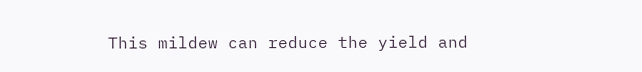This mildew can reduce the yield and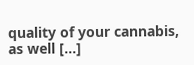quality of your cannabis, as well […]